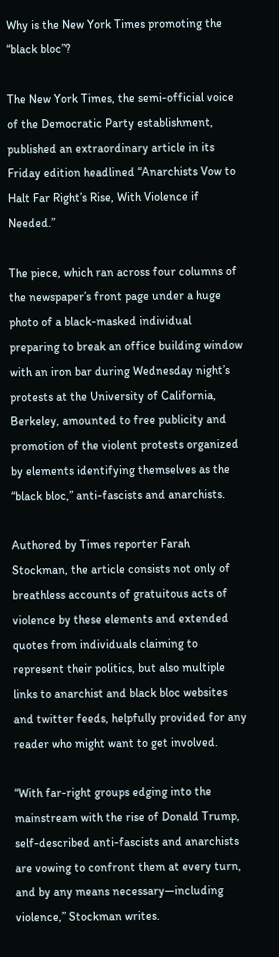Why is the New York Times promoting the “black bloc”?

The New York Times, the semi-official voice of the Democratic Party establishment, published an extraordinary article in its Friday edition headlined “Anarchists Vow to Halt Far Right’s Rise, With Violence if Needed.”

The piece, which ran across four columns of the newspaper’s front page under a huge photo of a black-masked individual preparing to break an office building window with an iron bar during Wednesday night’s protests at the University of California, Berkeley, amounted to free publicity and promotion of the violent protests organized by elements identifying themselves as the “black bloc,” anti-fascists and anarchists.

Authored by Times reporter Farah Stockman, the article consists not only of breathless accounts of gratuitous acts of violence by these elements and extended quotes from individuals claiming to represent their politics, but also multiple links to anarchist and black bloc websites and twitter feeds, helpfully provided for any reader who might want to get involved.

“With far-right groups edging into the mainstream with the rise of Donald Trump, self-described anti-fascists and anarchists are vowing to confront them at every turn, and by any means necessary—including violence,” Stockman writes.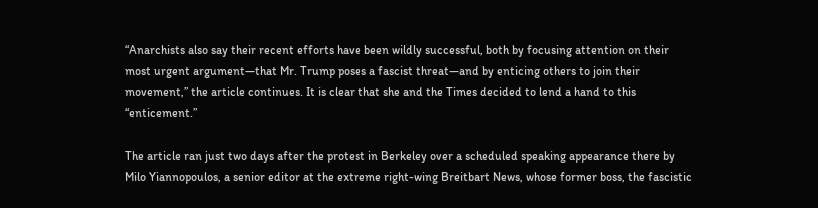“Anarchists also say their recent efforts have been wildly successful, both by focusing attention on their most urgent argument—that Mr. Trump poses a fascist threat—and by enticing others to join their movement,” the article continues. It is clear that she and the Times decided to lend a hand to this “enticement.”

The article ran just two days after the protest in Berkeley over a scheduled speaking appearance there by Milo Yiannopoulos, a senior editor at the extreme right-wing Breitbart News, whose former boss, the fascistic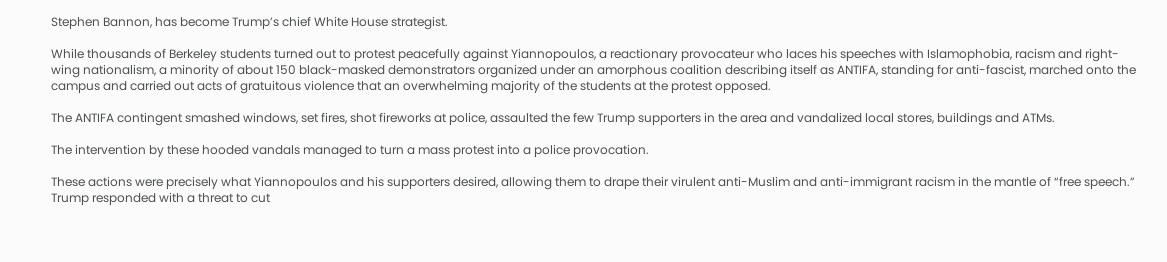Stephen Bannon, has become Trump’s chief White House strategist.

While thousands of Berkeley students turned out to protest peacefully against Yiannopoulos, a reactionary provocateur who laces his speeches with Islamophobia, racism and right-wing nationalism, a minority of about 150 black-masked demonstrators organized under an amorphous coalition describing itself as ANTIFA, standing for anti-fascist, marched onto the campus and carried out acts of gratuitous violence that an overwhelming majority of the students at the protest opposed.

The ANTIFA contingent smashed windows, set fires, shot fireworks at police, assaulted the few Trump supporters in the area and vandalized local stores, buildings and ATMs.

The intervention by these hooded vandals managed to turn a mass protest into a police provocation.

These actions were precisely what Yiannopoulos and his supporters desired, allowing them to drape their virulent anti-Muslim and anti-immigrant racism in the mantle of “free speech.” Trump responded with a threat to cut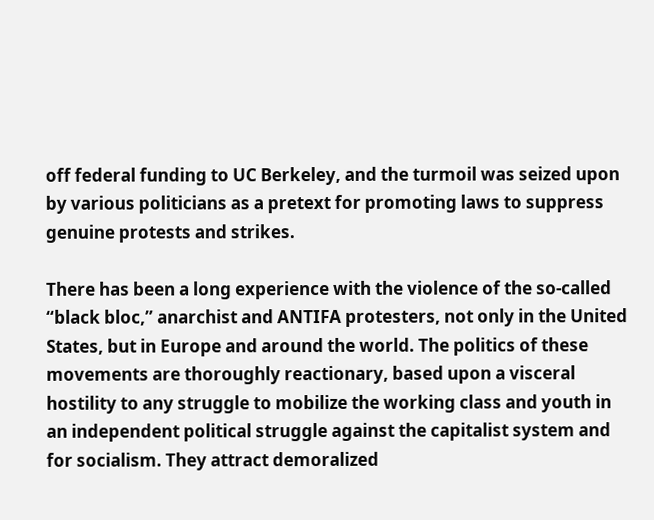off federal funding to UC Berkeley, and the turmoil was seized upon by various politicians as a pretext for promoting laws to suppress genuine protests and strikes.

There has been a long experience with the violence of the so-called “black bloc,” anarchist and ANTIFA protesters, not only in the United States, but in Europe and around the world. The politics of these movements are thoroughly reactionary, based upon a visceral hostility to any struggle to mobilize the working class and youth in an independent political struggle against the capitalist system and for socialism. They attract demoralized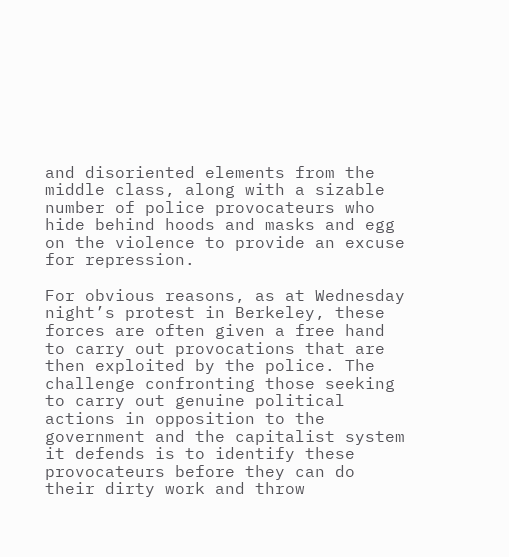and disoriented elements from the middle class, along with a sizable number of police provocateurs who hide behind hoods and masks and egg on the violence to provide an excuse for repression.

For obvious reasons, as at Wednesday night’s protest in Berkeley, these forces are often given a free hand to carry out provocations that are then exploited by the police. The challenge confronting those seeking to carry out genuine political actions in opposition to the government and the capitalist system it defends is to identify these provocateurs before they can do their dirty work and throw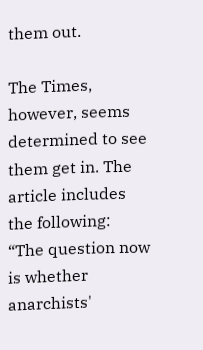them out.

The Times, however, seems determined to see them get in. The article includes the following: “The question now is whether anarchists'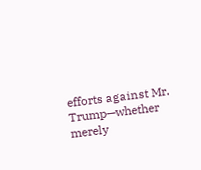efforts against Mr. Trump—whether merely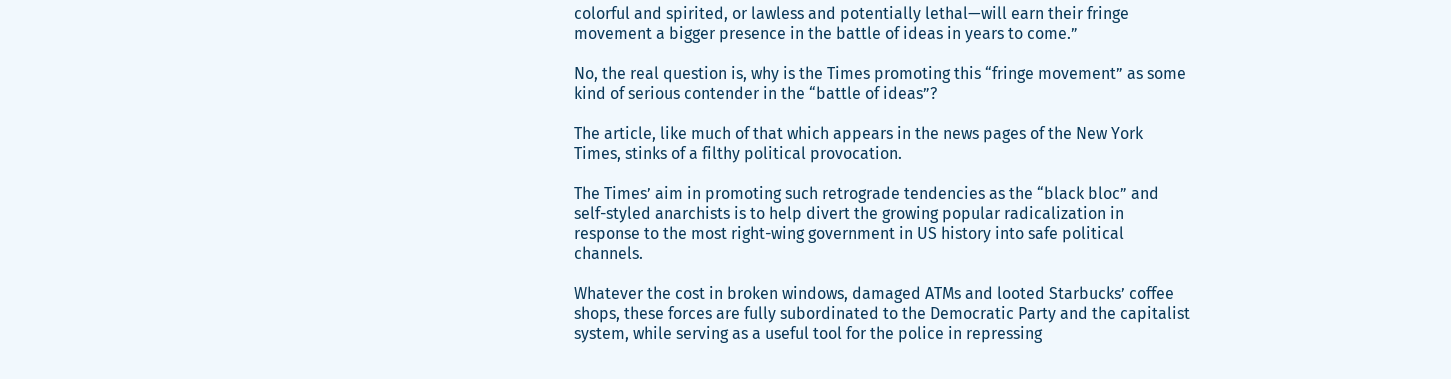colorful and spirited, or lawless and potentially lethal—will earn their fringe movement a bigger presence in the battle of ideas in years to come.”

No, the real question is, why is the Times promoting this “fringe movement” as some kind of serious contender in the “battle of ideas”?

The article, like much of that which appears in the news pages of the New York Times, stinks of a filthy political provocation.

The Times’ aim in promoting such retrograde tendencies as the “black bloc” and self-styled anarchists is to help divert the growing popular radicalization in response to the most right-wing government in US history into safe political channels.

Whatever the cost in broken windows, damaged ATMs and looted Starbucks’ coffee shops, these forces are fully subordinated to the Democratic Party and the capitalist system, while serving as a useful tool for the police in repressing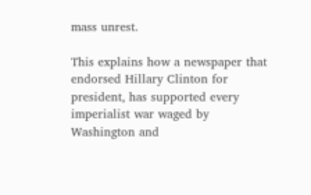mass unrest.

This explains how a newspaper that endorsed Hillary Clinton for president, has supported every imperialist war waged by Washington and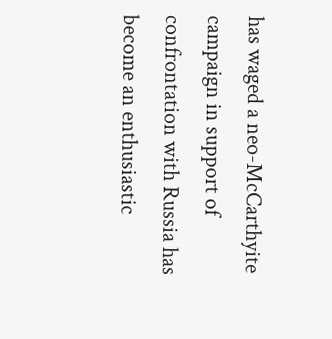has waged a neo-McCarthyite campaign in support of confrontation with Russia has become an enthusiastic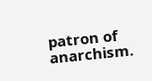patron of anarchism.